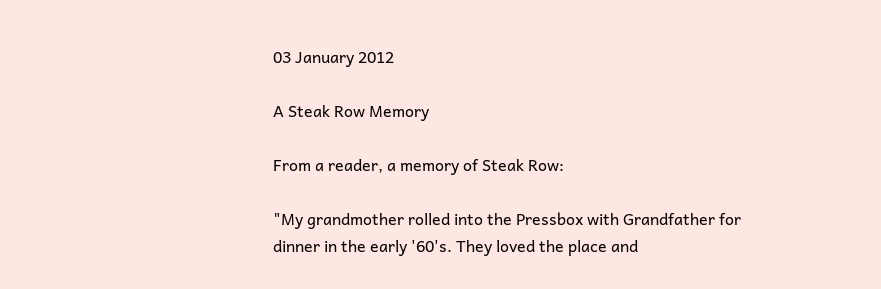03 January 2012

A Steak Row Memory

From a reader, a memory of Steak Row:

"My grandmother rolled into the Pressbox with Grandfather for dinner in the early '60's. They loved the place and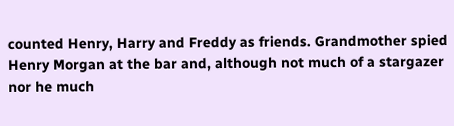counted Henry, Harry and Freddy as friends. Grandmother spied Henry Morgan at the bar and, although not much of a stargazer nor he much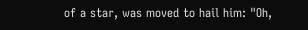of a star, was moved to hail him: "Oh,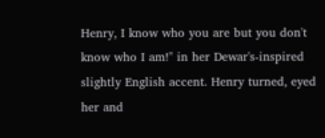Henry, I know who you are but you don't know who I am!" in her Dewar's-inspired slightly English accent. Henry turned, eyed her and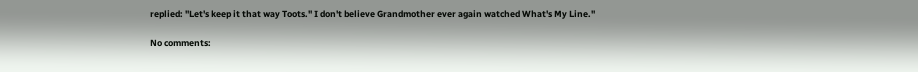replied: "Let's keep it that way Toots." I don't believe Grandmother ever again watched What's My Line."

No comments: